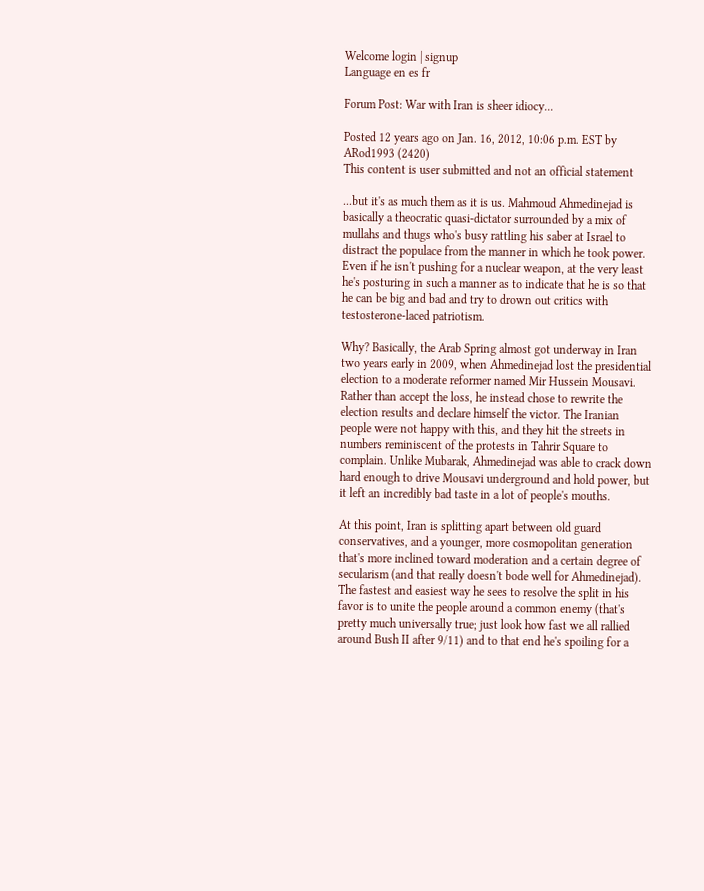Welcome login | signup
Language en es fr

Forum Post: War with Iran is sheer idiocy...

Posted 12 years ago on Jan. 16, 2012, 10:06 p.m. EST by ARod1993 (2420)
This content is user submitted and not an official statement

...but it's as much them as it is us. Mahmoud Ahmedinejad is basically a theocratic quasi-dictator surrounded by a mix of mullahs and thugs who's busy rattling his saber at Israel to distract the populace from the manner in which he took power. Even if he isn't pushing for a nuclear weapon, at the very least he's posturing in such a manner as to indicate that he is so that he can be big and bad and try to drown out critics with testosterone-laced patriotism.

Why? Basically, the Arab Spring almost got underway in Iran two years early in 2009, when Ahmedinejad lost the presidential election to a moderate reformer named Mir Hussein Mousavi. Rather than accept the loss, he instead chose to rewrite the election results and declare himself the victor. The Iranian people were not happy with this, and they hit the streets in numbers reminiscent of the protests in Tahrir Square to complain. Unlike Mubarak, Ahmedinejad was able to crack down hard enough to drive Mousavi underground and hold power, but it left an incredibly bad taste in a lot of people's mouths.

At this point, Iran is splitting apart between old guard conservatives, and a younger, more cosmopolitan generation that's more inclined toward moderation and a certain degree of secularism (and that really doesn't bode well for Ahmedinejad). The fastest and easiest way he sees to resolve the split in his favor is to unite the people around a common enemy (that's pretty much universally true; just look how fast we all rallied around Bush II after 9/11) and to that end he's spoiling for a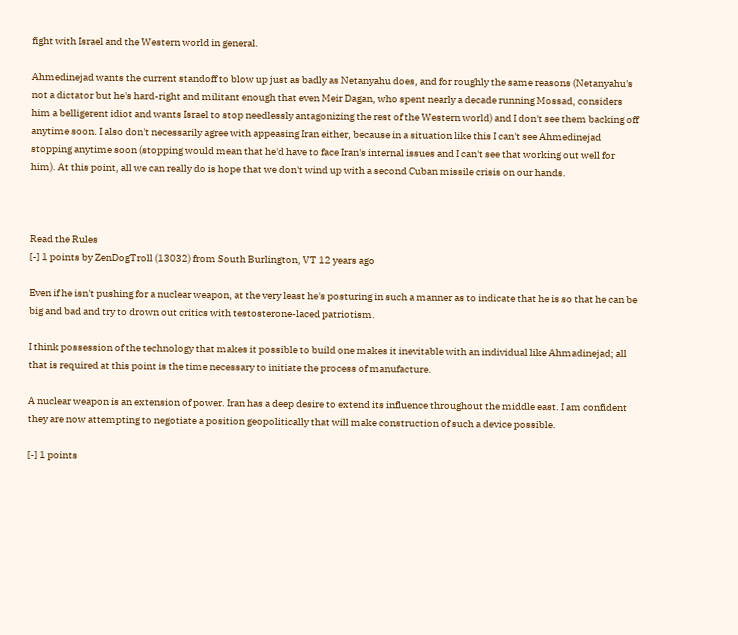fight with Israel and the Western world in general.

Ahmedinejad wants the current standoff to blow up just as badly as Netanyahu does, and for roughly the same reasons (Netanyahu's not a dictator but he's hard-right and militant enough that even Meir Dagan, who spent nearly a decade running Mossad, considers him a belligerent idiot and wants Israel to stop needlessly antagonizing the rest of the Western world) and I don't see them backing off anytime soon. I also don't necessarily agree with appeasing Iran either, because in a situation like this I can't see Ahmedinejad stopping anytime soon (stopping would mean that he'd have to face Iran's internal issues and I can't see that working out well for him). At this point, all we can really do is hope that we don't wind up with a second Cuban missile crisis on our hands.



Read the Rules
[-] 1 points by ZenDogTroll (13032) from South Burlington, VT 12 years ago

Even if he isn't pushing for a nuclear weapon, at the very least he's posturing in such a manner as to indicate that he is so that he can be big and bad and try to drown out critics with testosterone-laced patriotism.

I think possession of the technology that makes it possible to build one makes it inevitable with an individual like Ahmadinejad; all that is required at this point is the time necessary to initiate the process of manufacture.

A nuclear weapon is an extension of power. Iran has a deep desire to extend its influence throughout the middle east. I am confident they are now attempting to negotiate a position geopolitically that will make construction of such a device possible.

[-] 1 points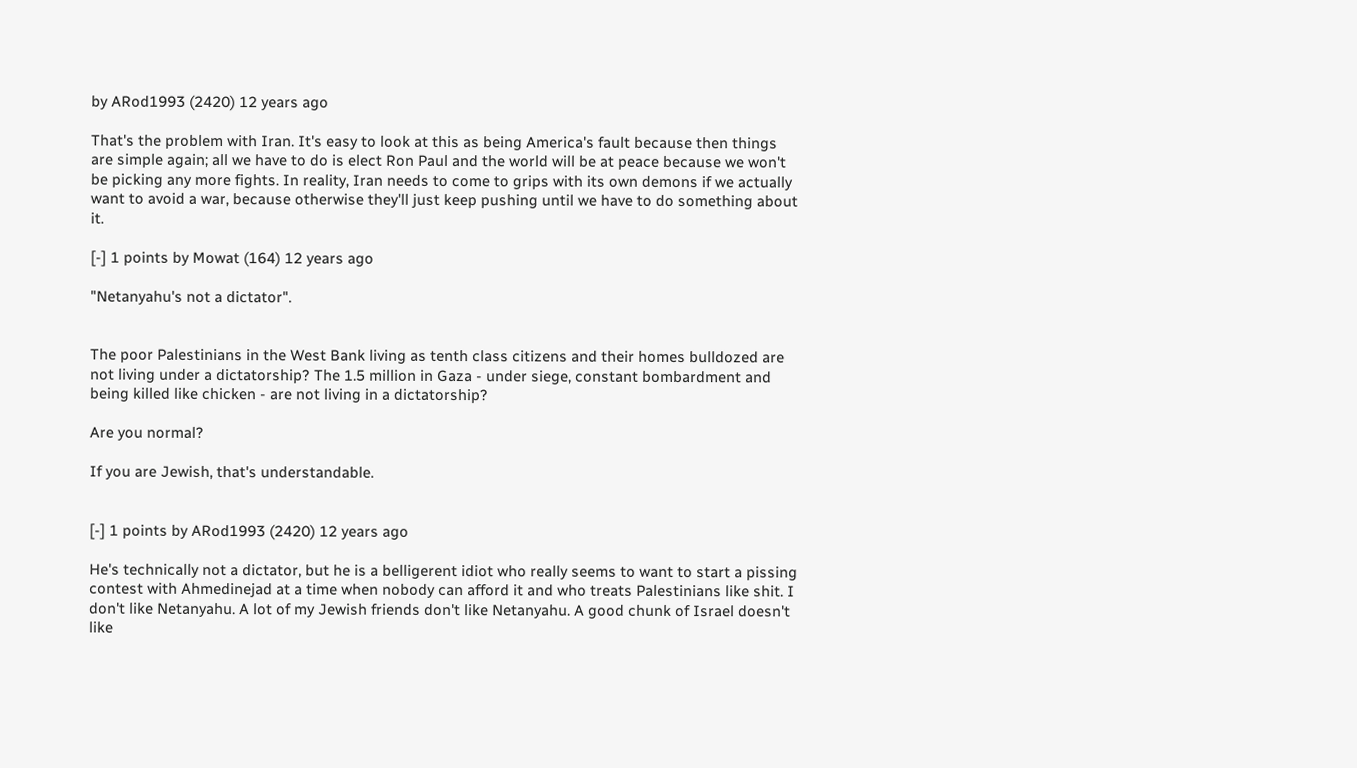by ARod1993 (2420) 12 years ago

That's the problem with Iran. It's easy to look at this as being America's fault because then things are simple again; all we have to do is elect Ron Paul and the world will be at peace because we won't be picking any more fights. In reality, Iran needs to come to grips with its own demons if we actually want to avoid a war, because otherwise they'll just keep pushing until we have to do something about it.

[-] 1 points by Mowat (164) 12 years ago

"Netanyahu's not a dictator".


The poor Palestinians in the West Bank living as tenth class citizens and their homes bulldozed are not living under a dictatorship? The 1.5 million in Gaza - under siege, constant bombardment and being killed like chicken - are not living in a dictatorship?

Are you normal?

If you are Jewish, that's understandable.


[-] 1 points by ARod1993 (2420) 12 years ago

He's technically not a dictator, but he is a belligerent idiot who really seems to want to start a pissing contest with Ahmedinejad at a time when nobody can afford it and who treats Palestinians like shit. I don't like Netanyahu. A lot of my Jewish friends don't like Netanyahu. A good chunk of Israel doesn't like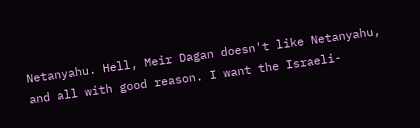Netanyahu. Hell, Meir Dagan doesn't like Netanyahu, and all with good reason. I want the Israeli-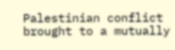Palestinian conflict brought to a mutually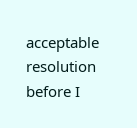acceptable resolution before I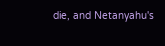die, and Netanyahu's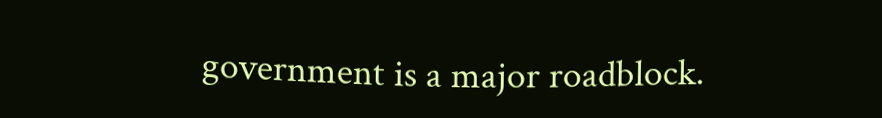government is a major roadblock.